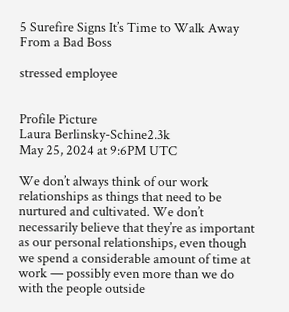5 Surefire Signs It’s Time to Walk Away From a Bad Boss

stressed employee


Profile Picture
Laura Berlinsky-Schine2.3k
May 25, 2024 at 9:6PM UTC

We don’t always think of our work relationships as things that need to be nurtured and cultivated. We don’t necessarily believe that they’re as important as our personal relationships, even though we spend a considerable amount of time at work — possibly even more than we do with the people outside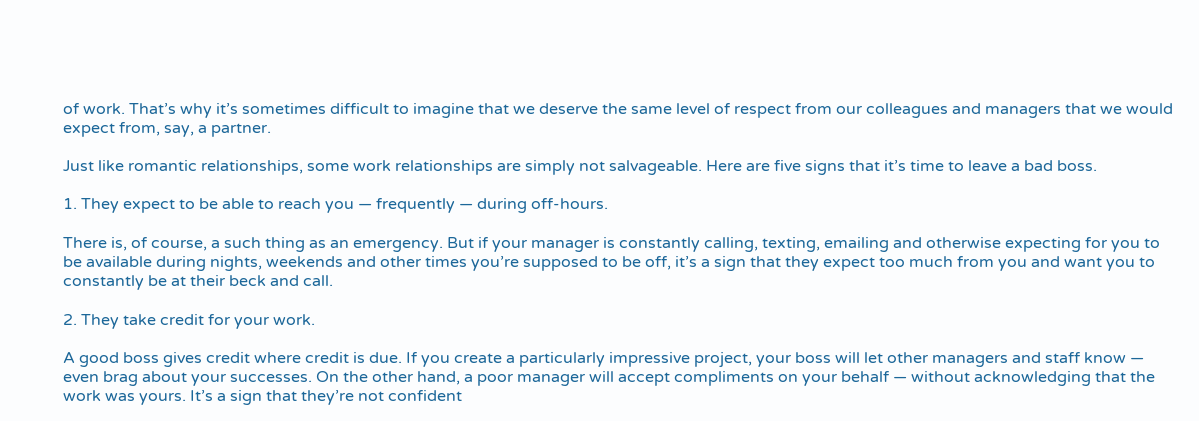of work. That’s why it’s sometimes difficult to imagine that we deserve the same level of respect from our colleagues and managers that we would expect from, say, a partner.

Just like romantic relationships, some work relationships are simply not salvageable. Here are five signs that it’s time to leave a bad boss.

1. They expect to be able to reach you — frequently — during off-hours.

There is, of course, a such thing as an emergency. But if your manager is constantly calling, texting, emailing and otherwise expecting for you to be available during nights, weekends and other times you’re supposed to be off, it’s a sign that they expect too much from you and want you to constantly be at their beck and call.

2. They take credit for your work.

A good boss gives credit where credit is due. If you create a particularly impressive project, your boss will let other managers and staff know — even brag about your successes. On the other hand, a poor manager will accept compliments on your behalf — without acknowledging that the work was yours. It’s a sign that they’re not confident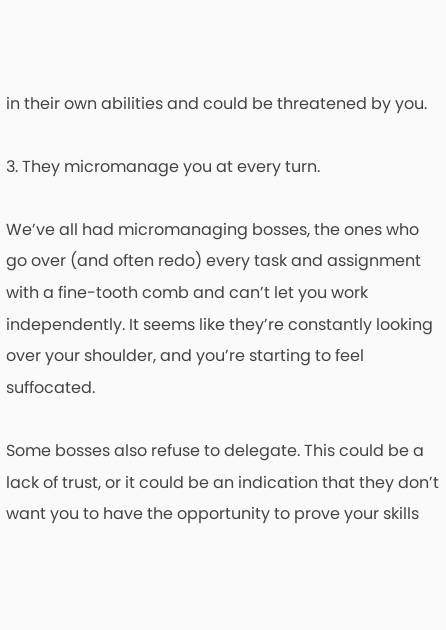in their own abilities and could be threatened by you.

3. They micromanage you at every turn.

We’ve all had micromanaging bosses, the ones who go over (and often redo) every task and assignment with a fine-tooth comb and can’t let you work independently. It seems like they’re constantly looking over your shoulder, and you’re starting to feel suffocated.

Some bosses also refuse to delegate. This could be a lack of trust, or it could be an indication that they don’t want you to have the opportunity to prove your skills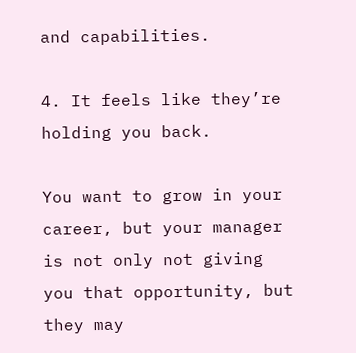and capabilities.

4. It feels like they’re holding you back.

You want to grow in your career, but your manager is not only not giving you that opportunity, but they may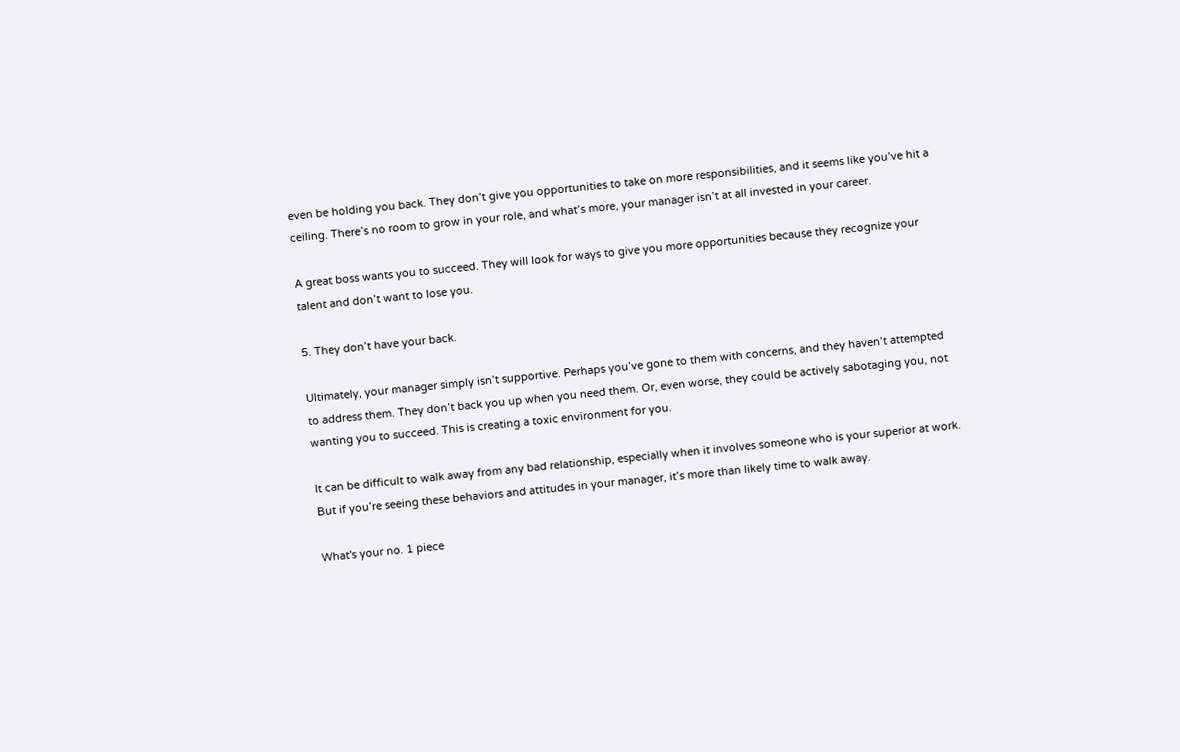even be holding you back. They don’t give you opportunities to take on more responsibilities, and it seems like you’ve hit a ceiling. There’s no room to grow in your role, and what’s more, your manager isn’t at all invested in your career.

A great boss wants you to succeed. They will look for ways to give you more opportunities because they recognize your talent and don’t want to lose you.

5. They don’t have your back.

Ultimately, your manager simply isn’t supportive. Perhaps you’ve gone to them with concerns, and they haven’t attempted to address them. They don’t back you up when you need them. Or, even worse, they could be actively sabotaging you, not wanting you to succeed. This is creating a toxic environment for you.

It can be difficult to walk away from any bad relationship, especially when it involves someone who is your superior at work. But if you’re seeing these behaviors and attitudes in your manager, it’s more than likely time to walk away.

What's your no. 1 piece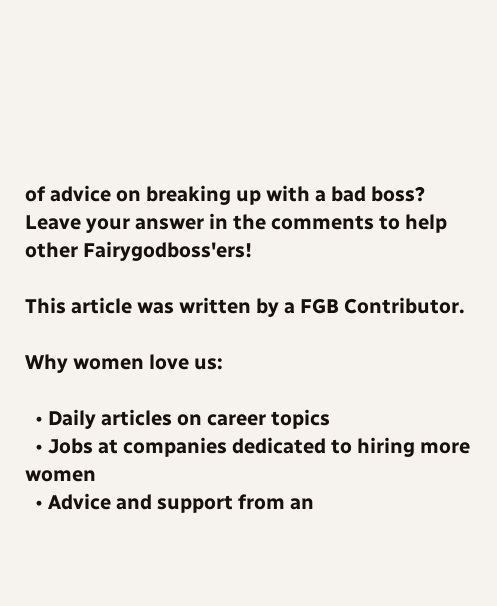of advice on breaking up with a bad boss? Leave your answer in the comments to help other Fairygodboss'ers!

This article was written by a FGB Contributor.

Why women love us:

  • Daily articles on career topics
  • Jobs at companies dedicated to hiring more women
  • Advice and support from an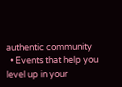authentic community
  • Events that help you level up in your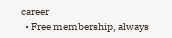career
  • Free membership, always